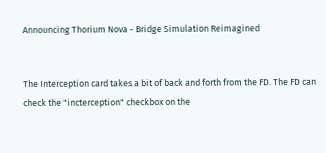Announcing Thorium Nova - Bridge Simulation Reimagined


The Interception card takes a bit of back and forth from the FD. The FD can check the "incterception" checkbox on the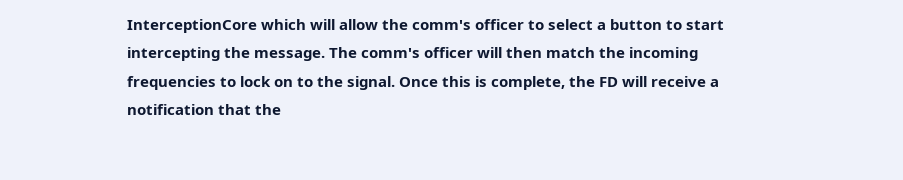InterceptionCore which will allow the comm's officer to select a button to start intercepting the message. The comm's officer will then match the incoming frequencies to lock on to the signal. Once this is complete, the FD will receive a notification that the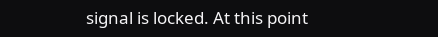signal is locked. At this point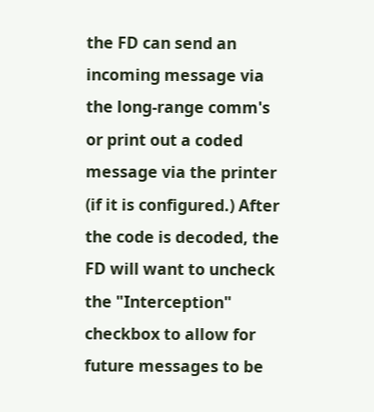the FD can send an incoming message via the long-range comm's or print out a coded message via the printer (if it is configured.) After the code is decoded, the FD will want to uncheck the "Interception" checkbox to allow for future messages to be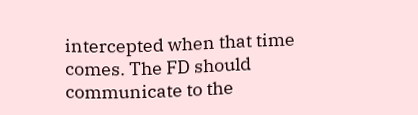intercepted when that time comes. The FD should communicate to the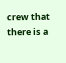crew that there is a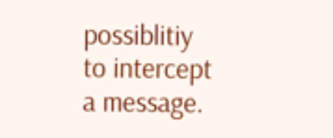possiblitiy to intercept a message.